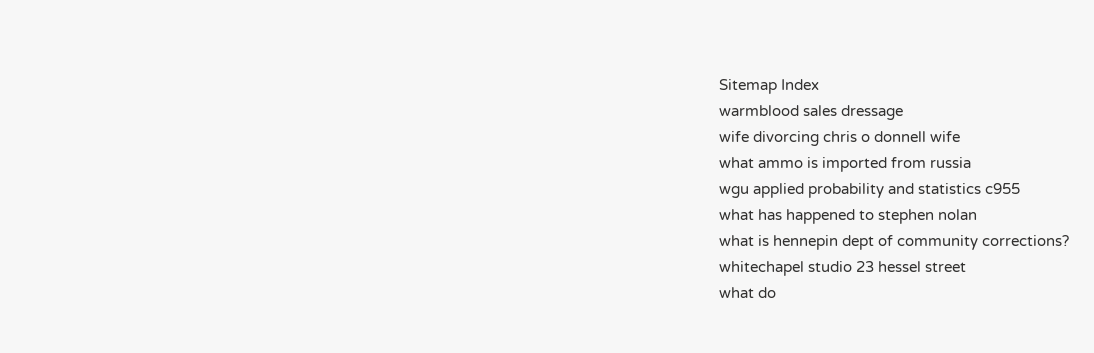Sitemap Index
warmblood sales dressage
wife divorcing chris o donnell wife
what ammo is imported from russia
wgu applied probability and statistics c955
what has happened to stephen nolan
what is hennepin dept of community corrections?
whitechapel studio 23 hessel street
what do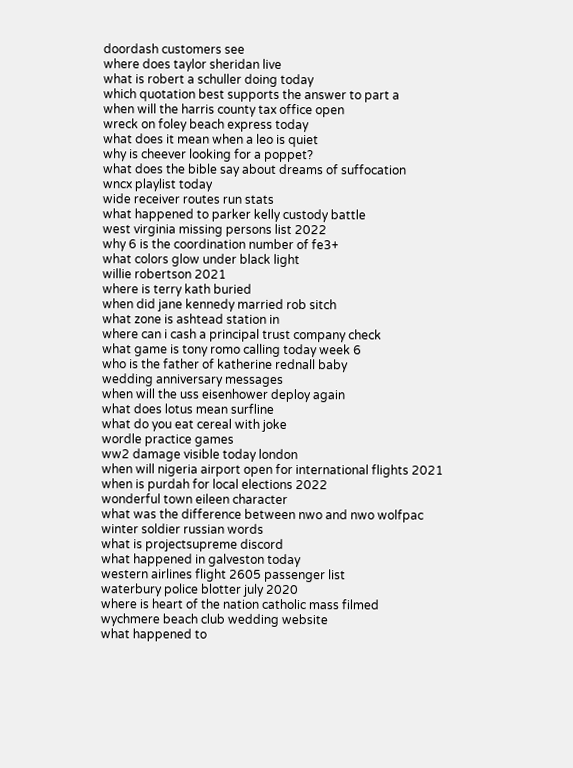doordash customers see
where does taylor sheridan live
what is robert a schuller doing today
which quotation best supports the answer to part a
when will the harris county tax office open
wreck on foley beach express today
what does it mean when a leo is quiet
why is cheever looking for a poppet?
what does the bible say about dreams of suffocation
wncx playlist today
wide receiver routes run stats
what happened to parker kelly custody battle
west virginia missing persons list 2022
why 6 is the coordination number of fe3+
what colors glow under black light
willie robertson 2021
where is terry kath buried
when did jane kennedy married rob sitch
what zone is ashtead station in
where can i cash a principal trust company check
what game is tony romo calling today week 6
who is the father of katherine rednall baby
wedding anniversary messages
when will the uss eisenhower deploy again
what does lotus mean surfline
what do you eat cereal with joke
wordle practice games
ww2 damage visible today london
when will nigeria airport open for international flights 2021
when is purdah for local elections 2022
wonderful town eileen character
what was the difference between nwo and nwo wolfpac
winter soldier russian words
what is projectsupreme discord
what happened in galveston today
western airlines flight 2605 passenger list
waterbury police blotter july 2020
where is heart of the nation catholic mass filmed
wychmere beach club wedding website
what happened to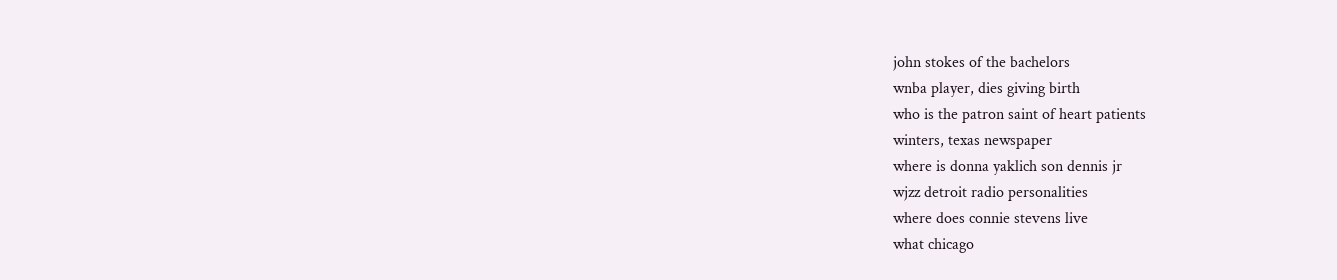john stokes of the bachelors
wnba player, dies giving birth
who is the patron saint of heart patients
winters, texas newspaper
where is donna yaklich son dennis jr
wjzz detroit radio personalities
where does connie stevens live
what chicago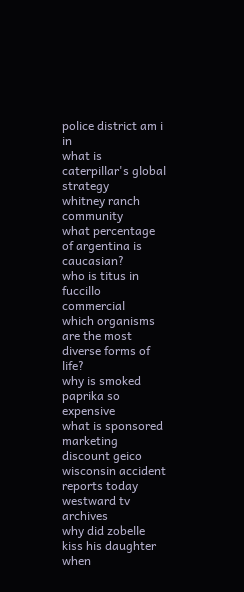police district am i in
what is caterpillar's global strategy
whitney ranch community
what percentage of argentina is caucasian?
who is titus in fuccillo commercial
which organisms are the most diverse forms of life?
why is smoked paprika so expensive
what is sponsored marketing discount geico
wisconsin accident reports today
westward tv archives
why did zobelle kiss his daughter
when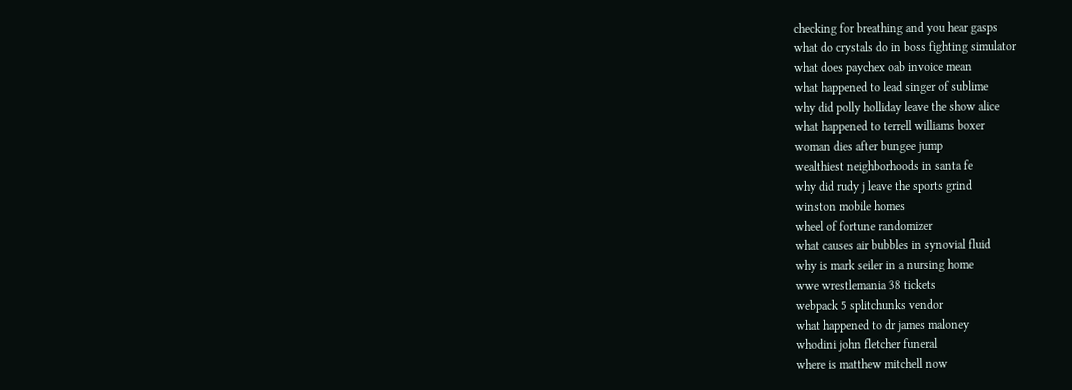checking for breathing and you hear gasps
what do crystals do in boss fighting simulator
what does paychex oab invoice mean
what happened to lead singer of sublime
why did polly holliday leave the show alice
what happened to terrell williams boxer
woman dies after bungee jump
wealthiest neighborhoods in santa fe
why did rudy j leave the sports grind
winston mobile homes
wheel of fortune randomizer
what causes air bubbles in synovial fluid
why is mark seiler in a nursing home
wwe wrestlemania 38 tickets
webpack 5 splitchunks vendor
what happened to dr james maloney
whodini john fletcher funeral
where is matthew mitchell now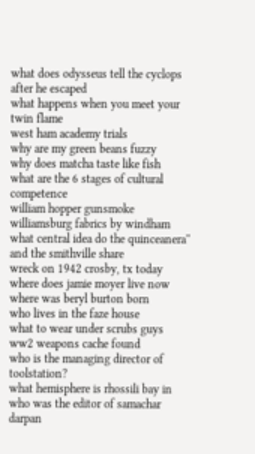what does odysseus tell the cyclops after he escaped
what happens when you meet your twin flame
west ham academy trials
why are my green beans fuzzy
why does matcha taste like fish
what are the 6 stages of cultural competence
william hopper gunsmoke
williamsburg fabrics by windham
what central idea do the quinceanera'' and the smithville share
wreck on 1942 crosby, tx today
where does jamie moyer live now
where was beryl burton born
who lives in the faze house
what to wear under scrubs guys
ww2 weapons cache found
who is the managing director of toolstation?
what hemisphere is rhossili bay in
who was the editor of samachar darpan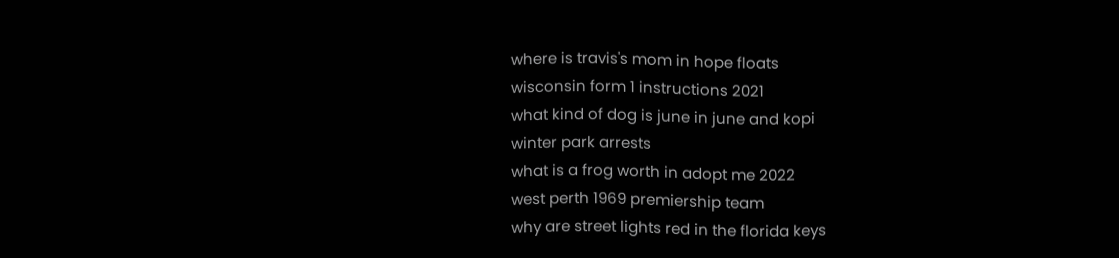where is travis's mom in hope floats
wisconsin form 1 instructions 2021
what kind of dog is june in june and kopi
winter park arrests
what is a frog worth in adopt me 2022
west perth 1969 premiership team
why are street lights red in the florida keys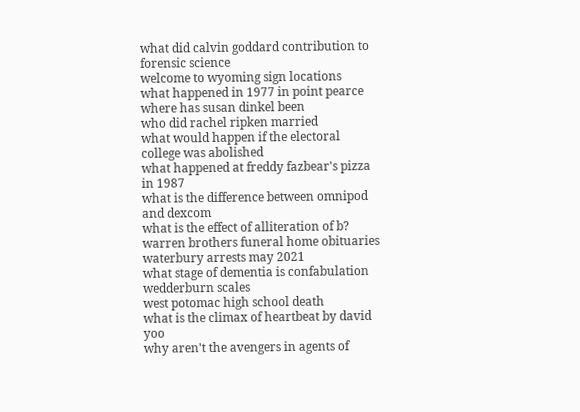what did calvin goddard contribution to forensic science
welcome to wyoming sign locations
what happened in 1977 in point pearce
where has susan dinkel been
who did rachel ripken married
what would happen if the electoral college was abolished
what happened at freddy fazbear's pizza in 1987
what is the difference between omnipod and dexcom
what is the effect of alliteration of b?
warren brothers funeral home obituaries
waterbury arrests may 2021
what stage of dementia is confabulation
wedderburn scales
west potomac high school death
what is the climax of heartbeat by david yoo
why aren't the avengers in agents of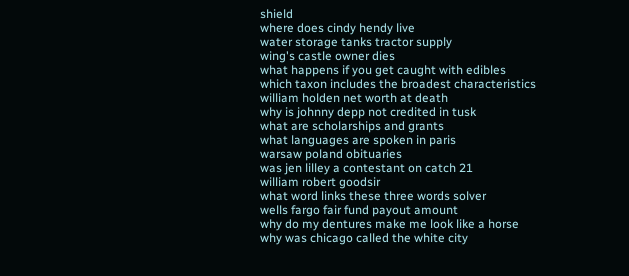shield
where does cindy hendy live
water storage tanks tractor supply
wing's castle owner dies
what happens if you get caught with edibles
which taxon includes the broadest characteristics
william holden net worth at death
why is johnny depp not credited in tusk
what are scholarships and grants
what languages are spoken in paris
warsaw poland obituaries
was jen lilley a contestant on catch 21
william robert goodsir
what word links these three words solver
wells fargo fair fund payout amount
why do my dentures make me look like a horse
why was chicago called the white city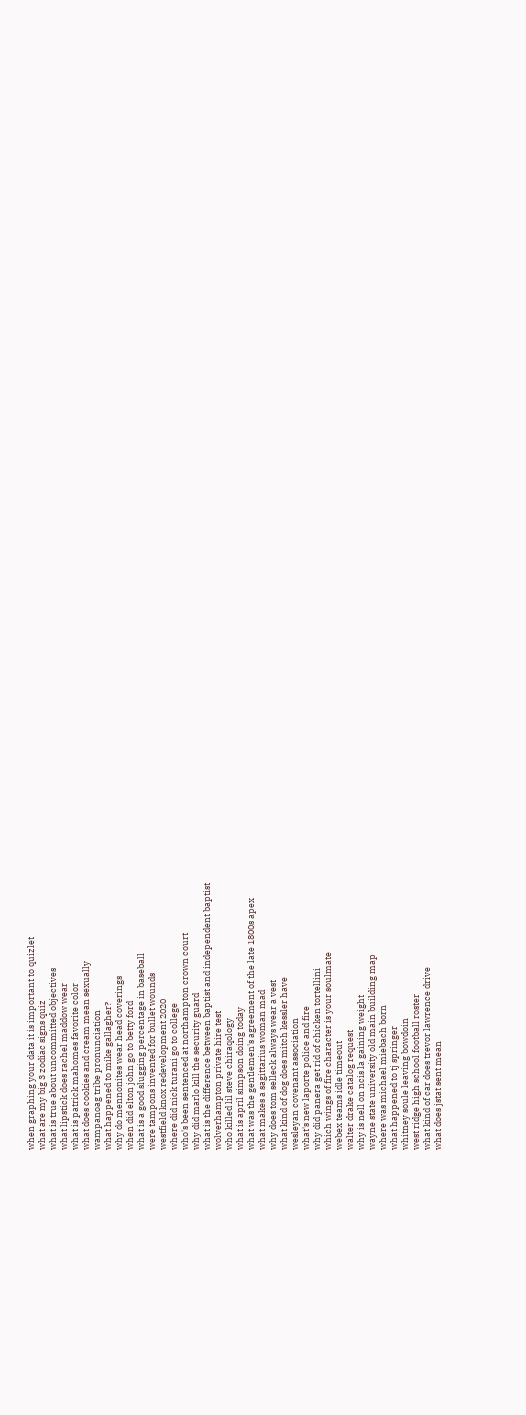when graphing your data it is important to quizlet
what are my big 3 zodiac signs quiz
what is true about uncommitted objectives
what lipstick does rachel maddow wear
what is patrick mahomes favorite color
what does cookies and cream mean sexually
wampanoag tribe pronunciation
what happened to mike gallagher?
why do mennonites wear head coverings
when did elton john go to betty ford
what is a good slugging percentage in baseball
were tampons invented for bullet wounds
westfield knox redevelopment 2020
where did nick turani go to college
who's been sentenced at northampton crown court
why did marlo kill the security guard
what is the difference between baptist and independent baptist
wolverhampton private hire test
who killed lil steve chiraqology
what is april simpson doing today
what was the gentlemen's agreement of the late 1800s apex
what makes a sagittarius woman mad
why does tom selleck always wear a vest
what kind of dog does mitch kessler have
wesleyan covenant association
what's new laporte police and fire
why did panera get rid of chicken tortellini
which wings of fire character is your soulmate
webex teams idle timeout
walter drake catalog request
why is nell on ncis la gaining weight
wayne state university old main building map
where was michael miebach born
what happened to tj springer
whitney soule leaving bowdoin
west ridge high school football roster
what kind of car does trevor lawrence drive
what does jstat sent mean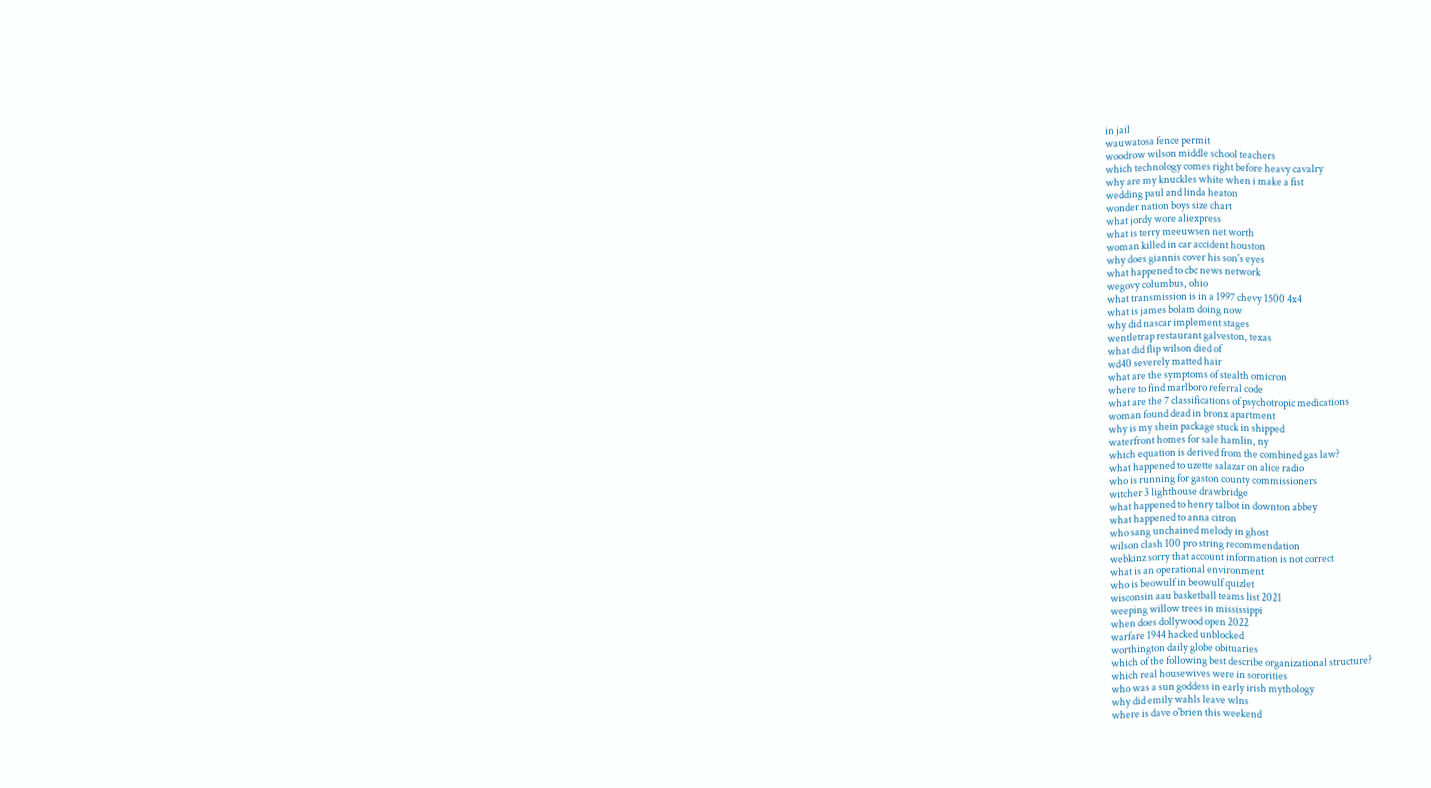in jail
wauwatosa fence permit
woodrow wilson middle school teachers
which technology comes right before heavy cavalry
why are my knuckles white when i make a fist
wedding paul and linda heaton
wonder nation boys size chart
what jordy wore aliexpress
what is terry meeuwsen net worth
woman killed in car accident houston
why does giannis cover his son's eyes
what happened to cbc news network
wegovy columbus, ohio
what transmission is in a 1997 chevy 1500 4x4
what is james bolam doing now
why did nascar implement stages
wentletrap restaurant galveston, texas
what did flip wilson died of
wd40 severely matted hair
what are the symptoms of stealth omicron
where to find marlboro referral code
what are the 7 classifications of psychotropic medications
woman found dead in bronx apartment
why is my shein package stuck in shipped
waterfront homes for sale hamlin, ny
which equation is derived from the combined gas law?
what happened to uzette salazar on alice radio
who is running for gaston county commissioners
witcher 3 lighthouse drawbridge
what happened to henry talbot in downton abbey
what happened to anna citron
who sang unchained melody in ghost
wilson clash 100 pro string recommendation
webkinz sorry that account information is not correct
what is an operational environment
who is beowulf in beowulf quizlet
wisconsin aau basketball teams list 2021
weeping willow trees in mississippi
when does dollywood open 2022
warfare 1944 hacked unblocked
worthington daily globe obituaries
which of the following best describe organizational structure?
which real housewives were in sororities
who was a sun goddess in early irish mythology
why did emily wahls leave wlns
where is dave o'brien this weekend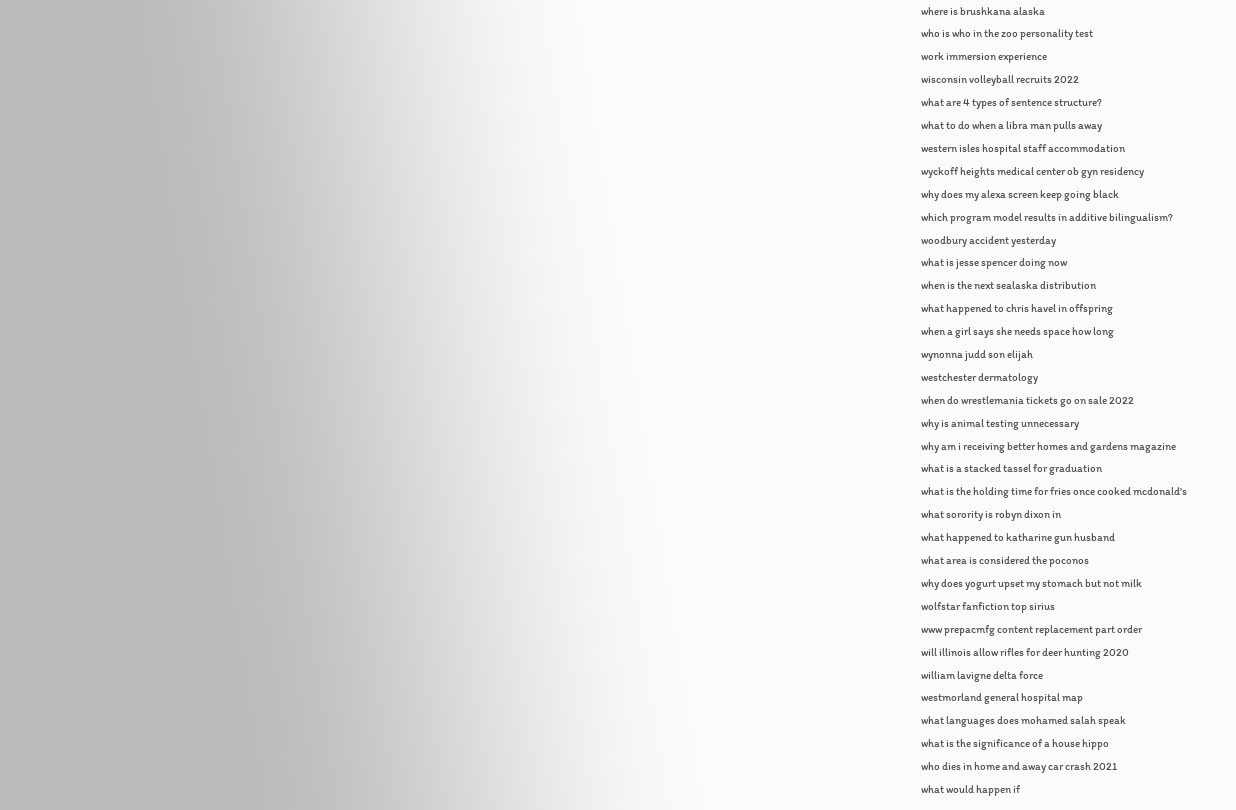where is brushkana alaska
who is who in the zoo personality test
work immersion experience
wisconsin volleyball recruits 2022
what are 4 types of sentence structure?
what to do when a libra man pulls away
western isles hospital staff accommodation
wyckoff heights medical center ob gyn residency
why does my alexa screen keep going black
which program model results in additive bilingualism?
woodbury accident yesterday
what is jesse spencer doing now
when is the next sealaska distribution
what happened to chris havel in offspring
when a girl says she needs space how long
wynonna judd son elijah
westchester dermatology
when do wrestlemania tickets go on sale 2022
why is animal testing unnecessary
why am i receiving better homes and gardens magazine
what is a stacked tassel for graduation
what is the holding time for fries once cooked mcdonald's
what sorority is robyn dixon in
what happened to katharine gun husband
what area is considered the poconos
why does yogurt upset my stomach but not milk
wolfstar fanfiction top sirius
www prepacmfg content replacement part order
will illinois allow rifles for deer hunting 2020
william lavigne delta force
westmorland general hospital map
what languages does mohamed salah speak
what is the significance of a house hippo
who dies in home and away car crash 2021
what would happen if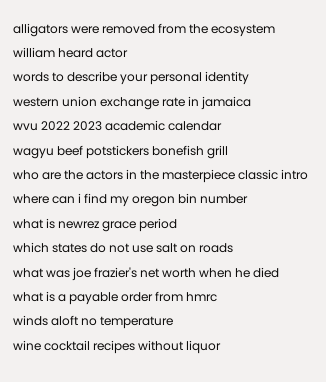alligators were removed from the ecosystem
william heard actor
words to describe your personal identity
western union exchange rate in jamaica
wvu 2022 2023 academic calendar
wagyu beef potstickers bonefish grill
who are the actors in the masterpiece classic intro
where can i find my oregon bin number
what is newrez grace period
which states do not use salt on roads
what was joe frazier's net worth when he died
what is a payable order from hmrc
winds aloft no temperature
wine cocktail recipes without liquor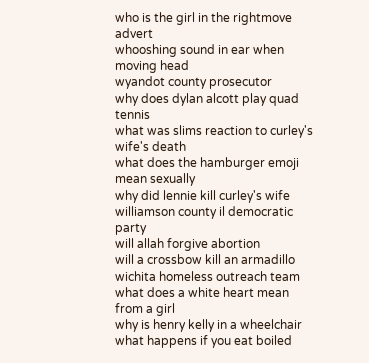who is the girl in the rightmove advert
whooshing sound in ear when moving head
wyandot county prosecutor
why does dylan alcott play quad tennis
what was slims reaction to curley's wife's death
what does the hamburger emoji mean sexually
why did lennie kill curley's wife
williamson county il democratic party
will allah forgive abortion
will a crossbow kill an armadillo
wichita homeless outreach team
what does a white heart mean from a girl
why is henry kelly in a wheelchair
what happens if you eat boiled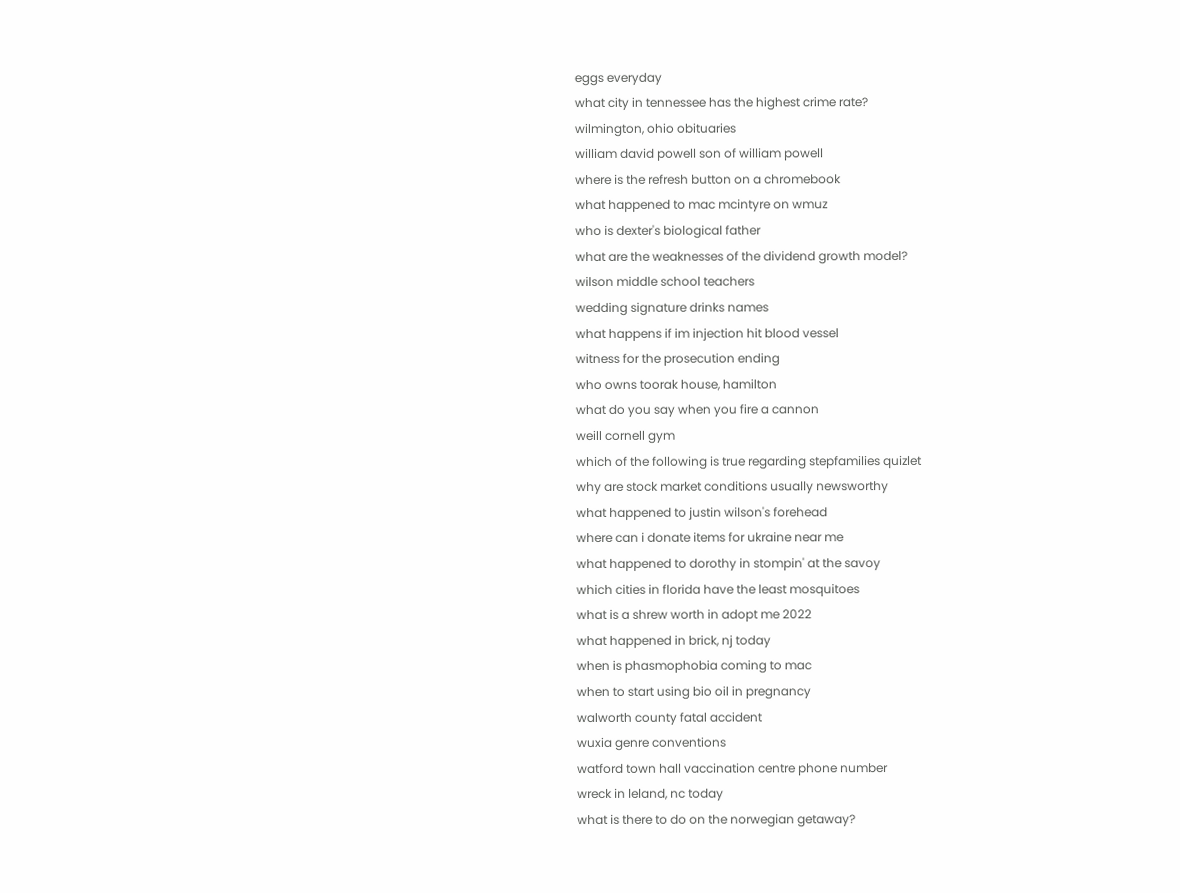eggs everyday
what city in tennessee has the highest crime rate?
wilmington, ohio obituaries
william david powell son of william powell
where is the refresh button on a chromebook
what happened to mac mcintyre on wmuz
who is dexter's biological father
what are the weaknesses of the dividend growth model?
wilson middle school teachers
wedding signature drinks names
what happens if im injection hit blood vessel
witness for the prosecution ending
who owns toorak house, hamilton
what do you say when you fire a cannon
weill cornell gym
which of the following is true regarding stepfamilies quizlet
why are stock market conditions usually newsworthy
what happened to justin wilson's forehead
where can i donate items for ukraine near me
what happened to dorothy in stompin' at the savoy
which cities in florida have the least mosquitoes
what is a shrew worth in adopt me 2022
what happened in brick, nj today
when is phasmophobia coming to mac
when to start using bio oil in pregnancy
walworth county fatal accident
wuxia genre conventions
watford town hall vaccination centre phone number
wreck in leland, nc today
what is there to do on the norwegian getaway?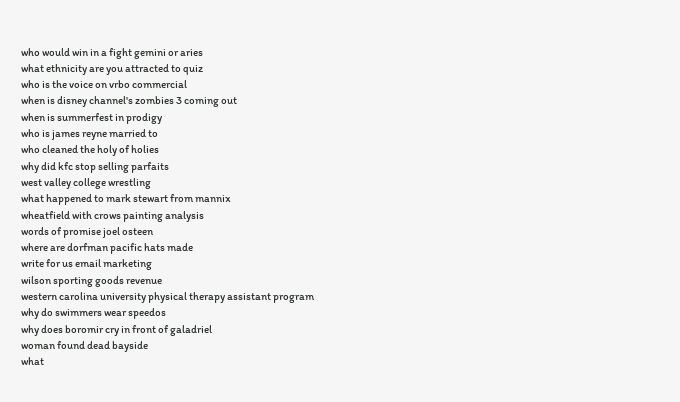who would win in a fight gemini or aries
what ethnicity are you attracted to quiz
who is the voice on vrbo commercial
when is disney channel's zombies 3 coming out
when is summerfest in prodigy
who is james reyne married to
who cleaned the holy of holies
why did kfc stop selling parfaits
west valley college wrestling
what happened to mark stewart from mannix
wheatfield with crows painting analysis
words of promise joel osteen
where are dorfman pacific hats made
write for us email marketing
wilson sporting goods revenue
western carolina university physical therapy assistant program
why do swimmers wear speedos
why does boromir cry in front of galadriel
woman found dead bayside
what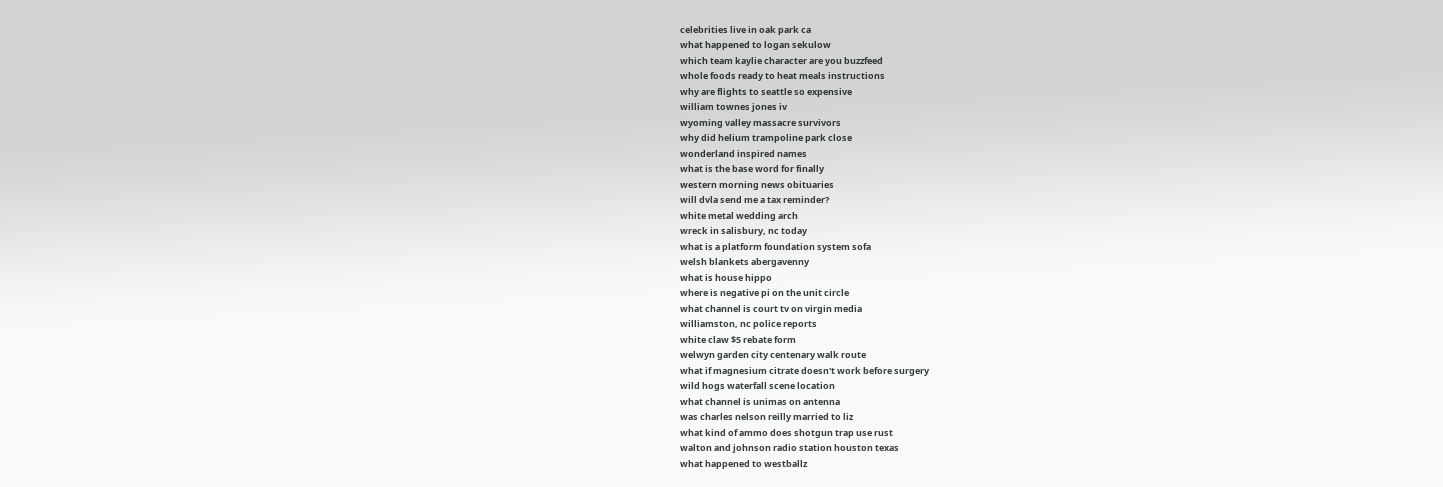celebrities live in oak park ca
what happened to logan sekulow
which team kaylie character are you buzzfeed
whole foods ready to heat meals instructions
why are flights to seattle so expensive
william townes jones iv
wyoming valley massacre survivors
why did helium trampoline park close
wonderland inspired names
what is the base word for finally
western morning news obituaries
will dvla send me a tax reminder?
white metal wedding arch
wreck in salisbury, nc today
what is a platform foundation system sofa
welsh blankets abergavenny
what is house hippo
where is negative pi on the unit circle
what channel is court tv on virgin media
williamston, nc police reports
white claw $5 rebate form
welwyn garden city centenary walk route
what if magnesium citrate doesn't work before surgery
wild hogs waterfall scene location
what channel is unimas on antenna
was charles nelson reilly married to liz
what kind of ammo does shotgun trap use rust
walton and johnson radio station houston texas
what happened to westballz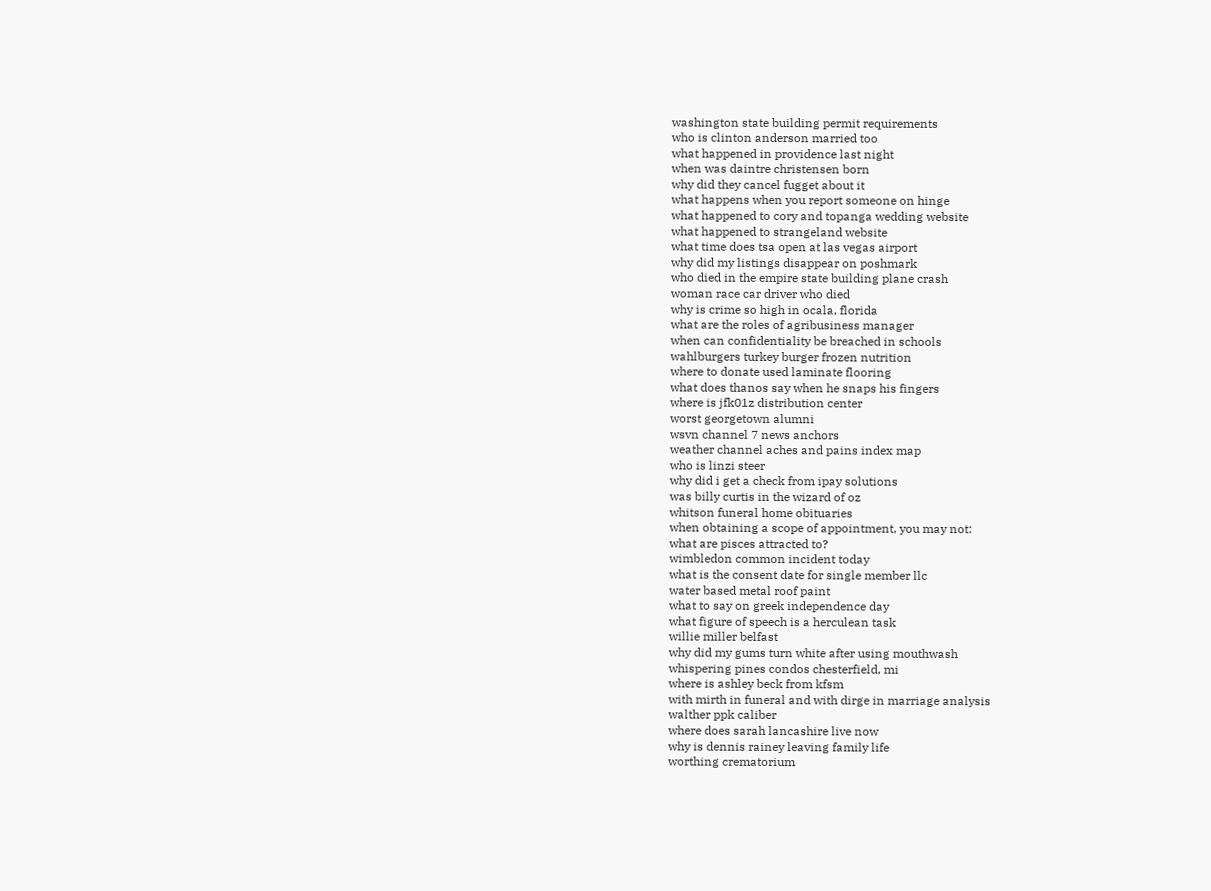washington state building permit requirements
who is clinton anderson married too
what happened in providence last night
when was daintre christensen born
why did they cancel fugget about it
what happens when you report someone on hinge
what happened to cory and topanga wedding website
what happened to strangeland website
what time does tsa open at las vegas airport
why did my listings disappear on poshmark
who died in the empire state building plane crash
woman race car driver who died
why is crime so high in ocala, florida
what are the roles of agribusiness manager
when can confidentiality be breached in schools
wahlburgers turkey burger frozen nutrition
where to donate used laminate flooring
what does thanos say when he snaps his fingers
where is jfk01z distribution center
worst georgetown alumni
wsvn channel 7 news anchors
weather channel aches and pains index map
who is linzi steer
why did i get a check from ipay solutions
was billy curtis in the wizard of oz
whitson funeral home obituaries
when obtaining a scope of appointment, you may not:
what are pisces attracted to?
wimbledon common incident today
what is the consent date for single member llc
water based metal roof paint
what to say on greek independence day
what figure of speech is a herculean task
willie miller belfast
why did my gums turn white after using mouthwash
whispering pines condos chesterfield, mi
where is ashley beck from kfsm
with mirth in funeral and with dirge in marriage analysis
walther ppk caliber
where does sarah lancashire live now
why is dennis rainey leaving family life
worthing crematorium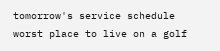tomorrow's service schedule
worst place to live on a golf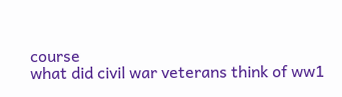course
what did civil war veterans think of ww1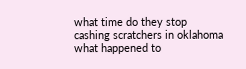what time do they stop cashing scratchers in oklahoma
what happened to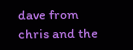dave from chris and the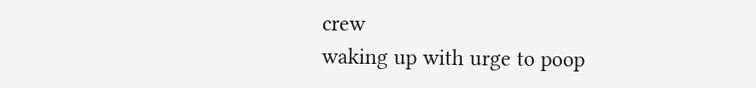crew
waking up with urge to poop